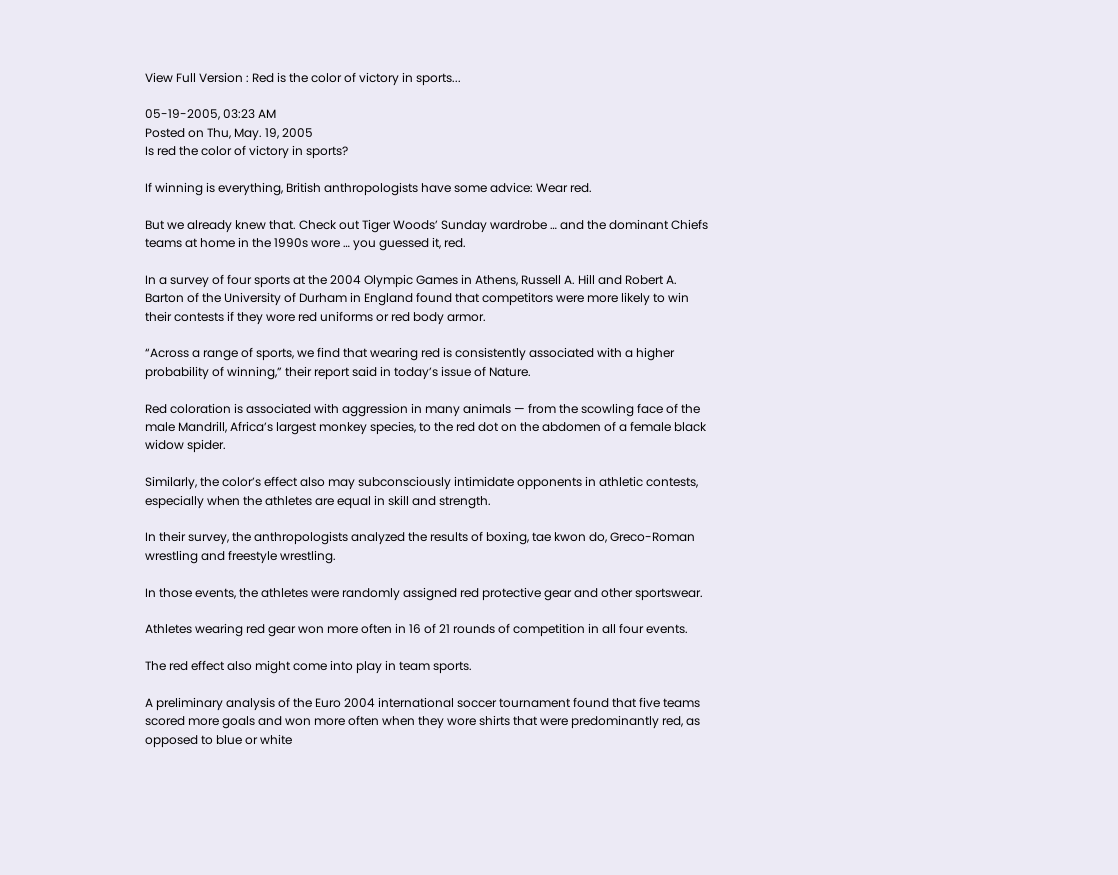View Full Version : Red is the color of victory in sports...

05-19-2005, 03:23 AM
Posted on Thu, May. 19, 2005
Is red the color of victory in sports?

If winning is everything, British anthropologists have some advice: Wear red.

But we already knew that. Check out Tiger Woods’ Sunday wardrobe … and the dominant Chiefs teams at home in the 1990s wore … you guessed it, red.

In a survey of four sports at the 2004 Olympic Games in Athens, Russell A. Hill and Robert A. Barton of the University of Durham in England found that competitors were more likely to win their contests if they wore red uniforms or red body armor.

“Across a range of sports, we find that wearing red is consistently associated with a higher probability of winning,” their report said in today’s issue of Nature.

Red coloration is associated with aggression in many animals — from the scowling face of the male Mandrill, Africa’s largest monkey species, to the red dot on the abdomen of a female black widow spider.

Similarly, the color’s effect also may subconsciously intimidate opponents in athletic contests, especially when the athletes are equal in skill and strength.

In their survey, the anthropologists analyzed the results of boxing, tae kwon do, Greco-Roman wrestling and freestyle wrestling.

In those events, the athletes were randomly assigned red protective gear and other sportswear.

Athletes wearing red gear won more often in 16 of 21 rounds of competition in all four events.

The red effect also might come into play in team sports.

A preliminary analysis of the Euro 2004 international soccer tournament found that five teams scored more goals and won more often when they wore shirts that were predominantly red, as opposed to blue or white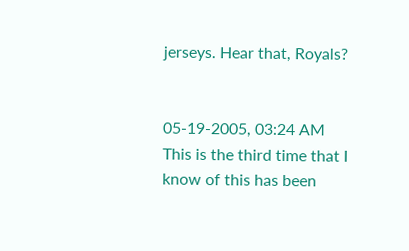jerseys. Hear that, Royals?


05-19-2005, 03:24 AM
This is the third time that I know of this has been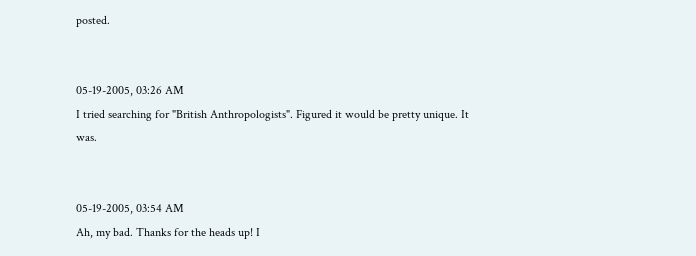posted.


05-19-2005, 03:26 AM
I tried searching for "British Anthropologists". Figured it would be pretty unique. It was.


05-19-2005, 03:54 AM
Ah, my bad. Thanks for the heads up! I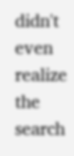didn't even realize the search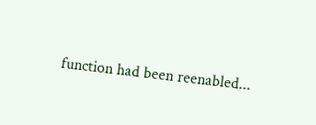function had been reenabled...